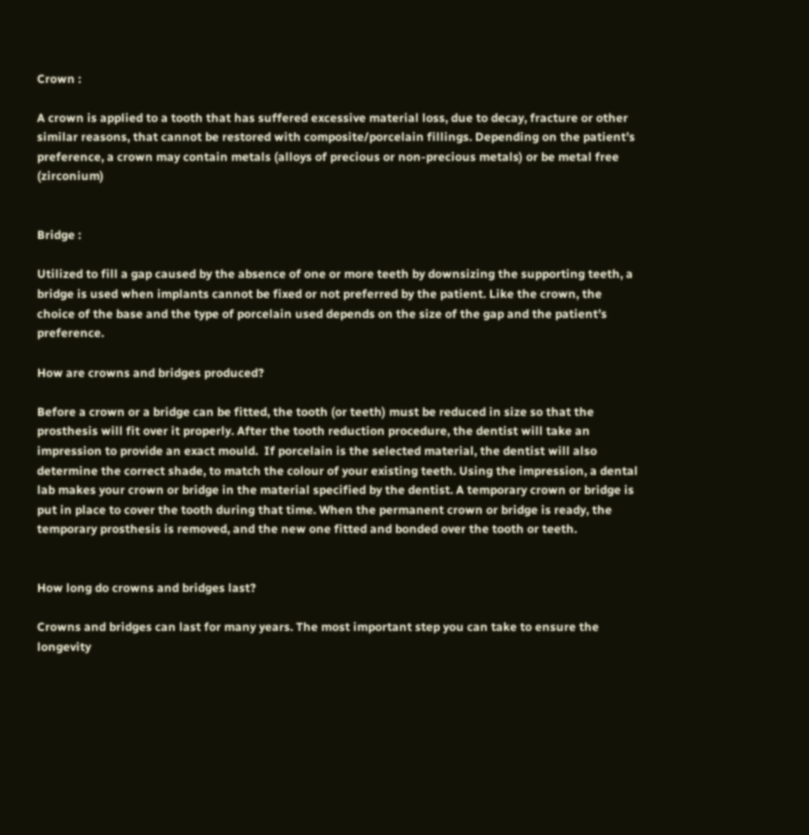Crown :

A crown is applied to a tooth that has suffered excessive material loss, due to decay, fracture or other similar reasons, that cannot be restored with composite/porcelain fillings. Depending on the patient’s preference, a crown may contain metals (alloys of precious or non-precious metals) or be metal free (zirconium)


Bridge :

Utilized to fill a gap caused by the absence of one or more teeth by downsizing the supporting teeth, a bridge is used when implants cannot be fixed or not preferred by the patient. Like the crown, the choice of the base and the type of porcelain used depends on the size of the gap and the patient’s preference.

How are crowns and bridges produced?

Before a crown or a bridge can be fitted, the tooth (or teeth) must be reduced in size so that the prosthesis will fit over it properly. After the tooth reduction procedure, the dentist will take an impression to provide an exact mould.  If porcelain is the selected material, the dentist will also determine the correct shade, to match the colour of your existing teeth. Using the impression, a dental lab makes your crown or bridge in the material specified by the dentist. A temporary crown or bridge is put in place to cover the tooth during that time. When the permanent crown or bridge is ready, the temporary prosthesis is removed, and the new one fitted and bonded over the tooth or teeth.


How long do crowns and bridges last?

Crowns and bridges can last for many years. The most important step you can take to ensure the longevity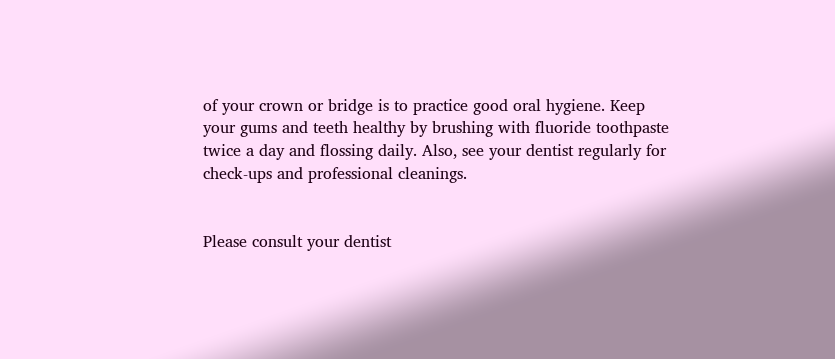of your crown or bridge is to practice good oral hygiene. Keep your gums and teeth healthy by brushing with fluoride toothpaste twice a day and flossing daily. Also, see your dentist regularly for check-ups and professional cleanings.


Please consult your dentist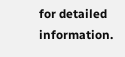for detailed information.